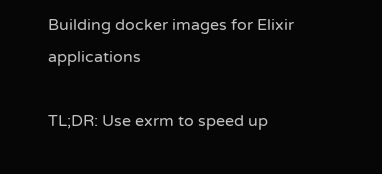Building docker images for Elixir applications

TL;DR: Use exrm to speed up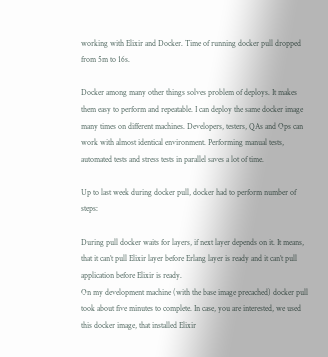working with Elixir and Docker. Time of running docker pull dropped from 5m to 16s.

Docker among many other things solves problem of deploys. It makes them easy to perform and repeatable. I can deploy the same docker image many times on different machines. Developers, testers, QAs and Ops can work with almost identical environment. Performing manual tests, automated tests and stress tests in parallel saves a lot of time.

Up to last week during docker pull, docker had to perform number of steps:

During pull docker waits for layers, if next layer depends on it. It means, that it can’t pull Elixir layer before Erlang layer is ready and it can’t pull application before Elixir is ready.
On my development machine (with the base image precached) docker pull took about five minutes to complete. In case, you are interested, we used this docker image, that installed Elixir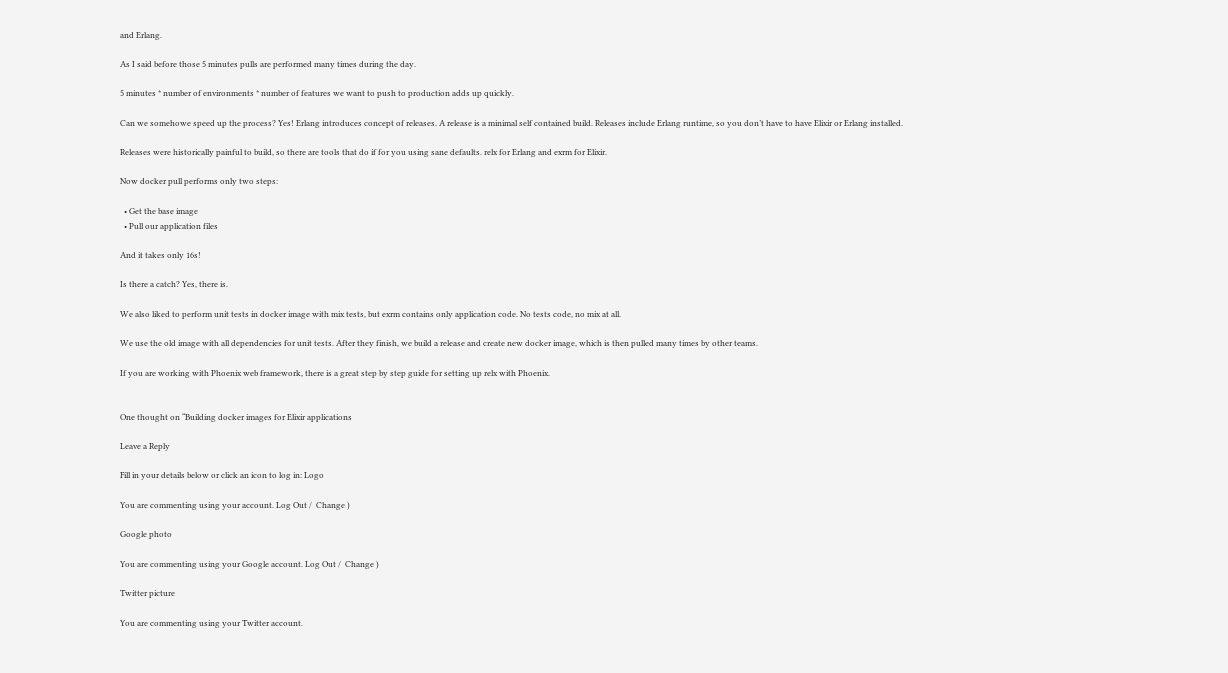and Erlang.

As I said before those 5 minutes pulls are performed many times during the day.

5 minutes * number of environments * number of features we want to push to production adds up quickly.

Can we somehowe speed up the process? Yes! Erlang introduces concept of releases. A release is a minimal self contained build. Releases include Erlang runtime, so you don’t have to have Elixir or Erlang installed.

Releases were historically painful to build, so there are tools that do if for you using sane defaults. relx for Erlang and exrm for Elixir.

Now docker pull performs only two steps:

  • Get the base image
  • Pull our application files

And it takes only 16s!

Is there a catch? Yes, there is.

We also liked to perform unit tests in docker image with mix tests, but exrm contains only application code. No tests code, no mix at all.

We use the old image with all dependencies for unit tests. After they finish, we build a release and create new docker image, which is then pulled many times by other teams.

If you are working with Phoenix web framework, there is a great step by step guide for setting up relx with Phoenix.


One thought on “Building docker images for Elixir applications

Leave a Reply

Fill in your details below or click an icon to log in: Logo

You are commenting using your account. Log Out /  Change )

Google photo

You are commenting using your Google account. Log Out /  Change )

Twitter picture

You are commenting using your Twitter account.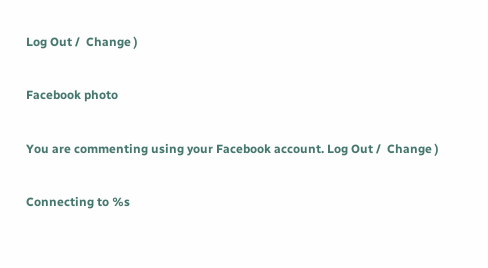Log Out /  Change )

Facebook photo

You are commenting using your Facebook account. Log Out /  Change )

Connecting to %s